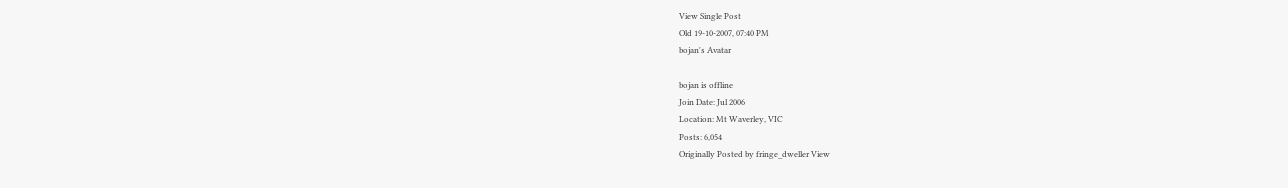View Single Post
Old 19-10-2007, 07:40 PM
bojan's Avatar

bojan is offline
Join Date: Jul 2006
Location: Mt Waverley, VIC
Posts: 6,054
Originally Posted by fringe_dweller View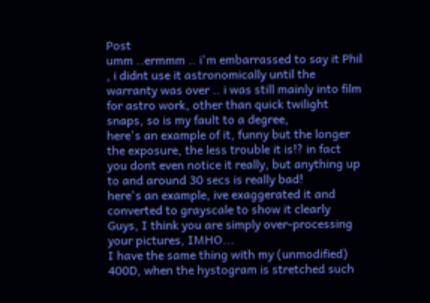Post
umm ..ermmm .. i'm embarrassed to say it Phil , i didnt use it astronomically until the warranty was over .. i was still mainly into film for astro work, other than quick twilight snaps, so is my fault to a degree,
here's an example of it, funny but the longer the exposure, the less trouble it is!? in fact you dont even notice it really, but anything up to and around 30 secs is really bad!
here's an example, ive exaggerated it and converted to grayscale to show it clearly
Guys, I think you are simply over-processing your pictures, IMHO...
I have the same thing with my (unmodified) 400D, when the hystogram is stretched such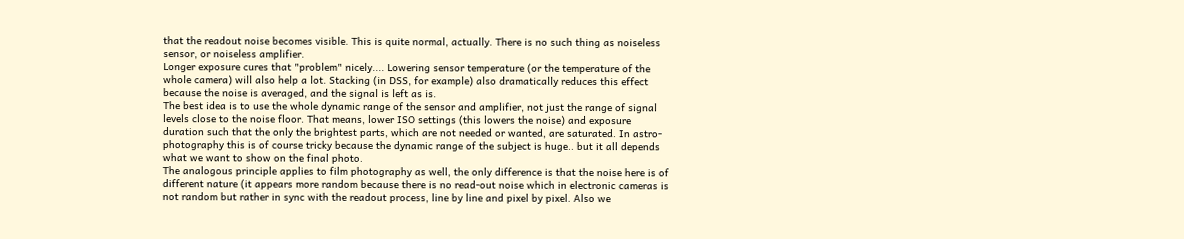that the readout noise becomes visible. This is quite normal, actually. There is no such thing as noiseless sensor, or noiseless amplifier.
Longer exposure cures that "problem" nicely.... Lowering sensor temperature (or the temperature of the whole camera) will also help a lot. Stacking (in DSS, for example) also dramatically reduces this effect because the noise is averaged, and the signal is left as is.
The best idea is to use the whole dynamic range of the sensor and amplifier, not just the range of signal levels close to the noise floor. That means, lower ISO settings (this lowers the noise) and exposure duration such that the only the brightest parts, which are not needed or wanted, are saturated. In astro-photography this is of course tricky because the dynamic range of the subject is huge.. but it all depends what we want to show on the final photo.
The analogous principle applies to film photography as well, the only difference is that the noise here is of different nature (it appears more random because there is no read-out noise which in electronic cameras is not random but rather in sync with the readout process, line by line and pixel by pixel. Also we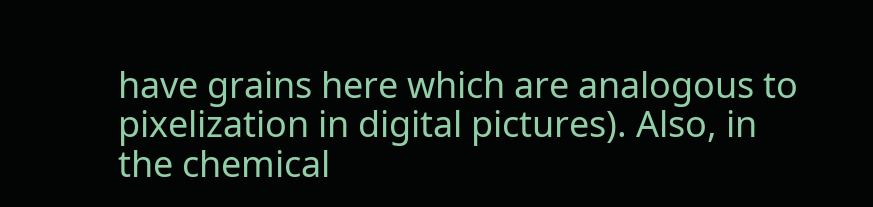have grains here which are analogous to pixelization in digital pictures). Also, in the chemical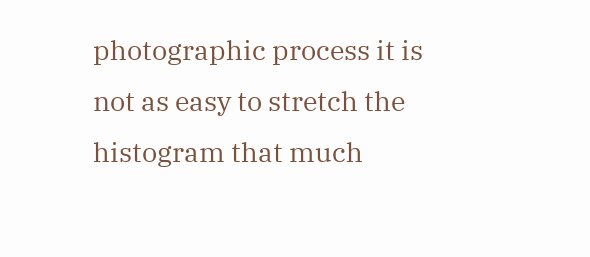photographic process it is not as easy to stretch the histogram that much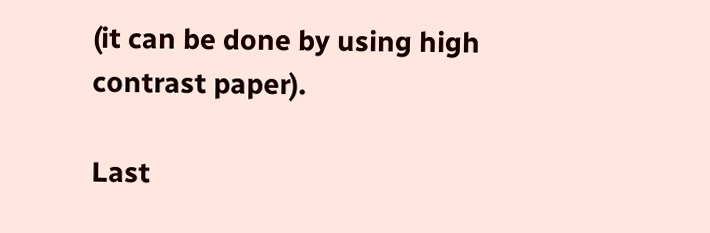(it can be done by using high contrast paper).

Last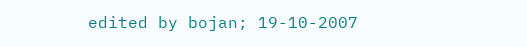edited by bojan; 19-10-2007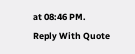at 08:46 PM.
Reply With Quote